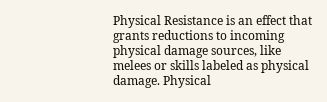Physical Resistance is an effect that grants reductions to incoming physical damage sources, like melees or skills labeled as physical damage. Physical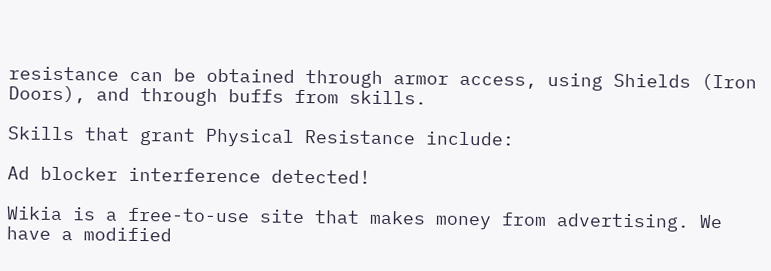resistance can be obtained through armor access, using Shields (Iron Doors), and through buffs from skills.

Skills that grant Physical Resistance include:

Ad blocker interference detected!

Wikia is a free-to-use site that makes money from advertising. We have a modified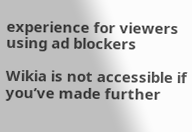experience for viewers using ad blockers

Wikia is not accessible if you’ve made further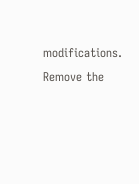modifications. Remove the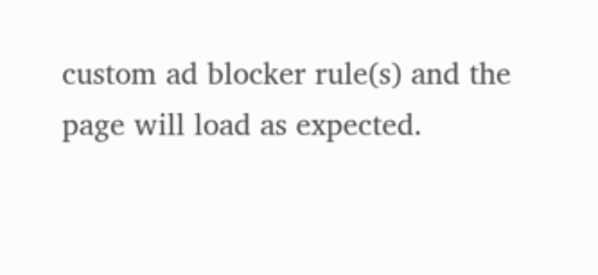custom ad blocker rule(s) and the page will load as expected.